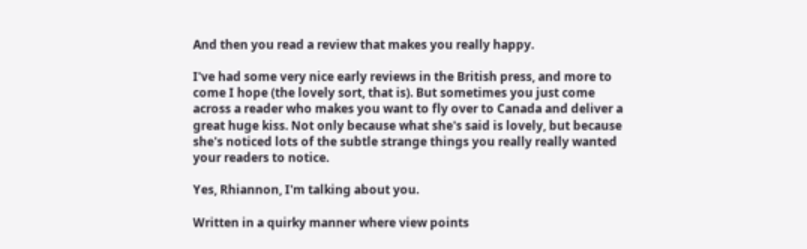And then you read a review that makes you really happy.

I've had some very nice early reviews in the British press, and more to come I hope (the lovely sort, that is). But sometimes you just come across a reader who makes you want to fly over to Canada and deliver a great huge kiss. Not only because what she's said is lovely, but because she's noticed lots of the subtle strange things you really really wanted your readers to notice.

Yes, Rhiannon, I'm talking about you.

Written in a quirky manner where view points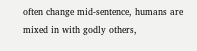often change mid-sentence, humans are mixed in with godly others,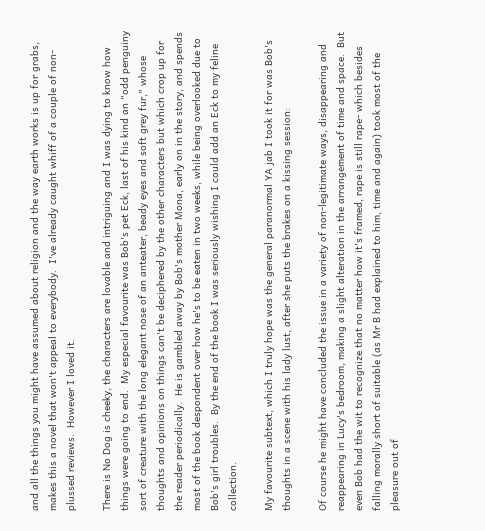and all the things you might have assumed about religion and the way earth works is up for grabs, makes this a novel that won't appeal to everybody.  I've already caught whiff of a couple of non-plussed reviews.  However I loved it.

There is No Dog is cheeky, the characters are lovable and intriguing and I was dying to know how things were going to end.  My especial favourite was Bob's pet Eck, last of his kind an "odd penguiny sort of creature with the long elegant nose of an anteater, beady eyes and soft grey fur," whose thoughts and opinions on things can't be deciphered by the other characters but which crop up for the reader periodically.  He is gambled away by Bob's mother Mona, early on in the story, and spends most of the book despondent over how he's to be eaten in two weeks, while being overlooked due to Bob's girl troubles.  By the end of the book I was seriously wishing I could add an Eck to my feline collection.

My favourite subtext, which I truly hope was the general paranormal YA jab I took it for was Bob's thoughts in a scene with his lady lust, after she puts the brakes on a kissing session:

Of course he might have concluded the issue in a variety of non-legitimate ways, disappearing and reappearing in Lucy's bedroom, making a slight alteration in the arrangement of time and space.  But even Bob had the wit to recognize that no matter how it's framed, rape is still rape- which besides falling morally short of suitable (as Mr B had explained to him, time and again) took most of the pleasure out of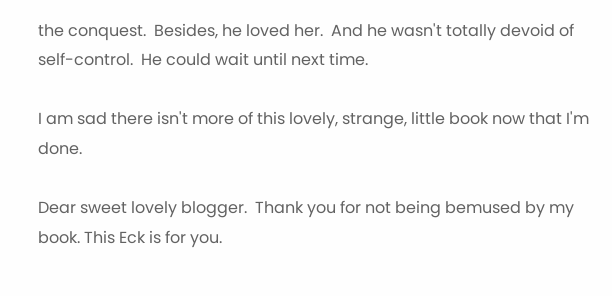the conquest.  Besides, he loved her.  And he wasn't totally devoid of self-control.  He could wait until next time.

I am sad there isn't more of this lovely, strange, little book now that I'm done.

Dear sweet lovely blogger.  Thank you for not being bemused by my book. This Eck is for you.